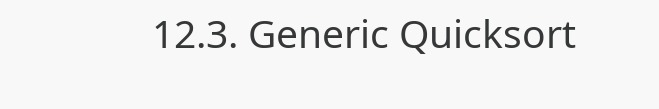12.3. Generic Quicksort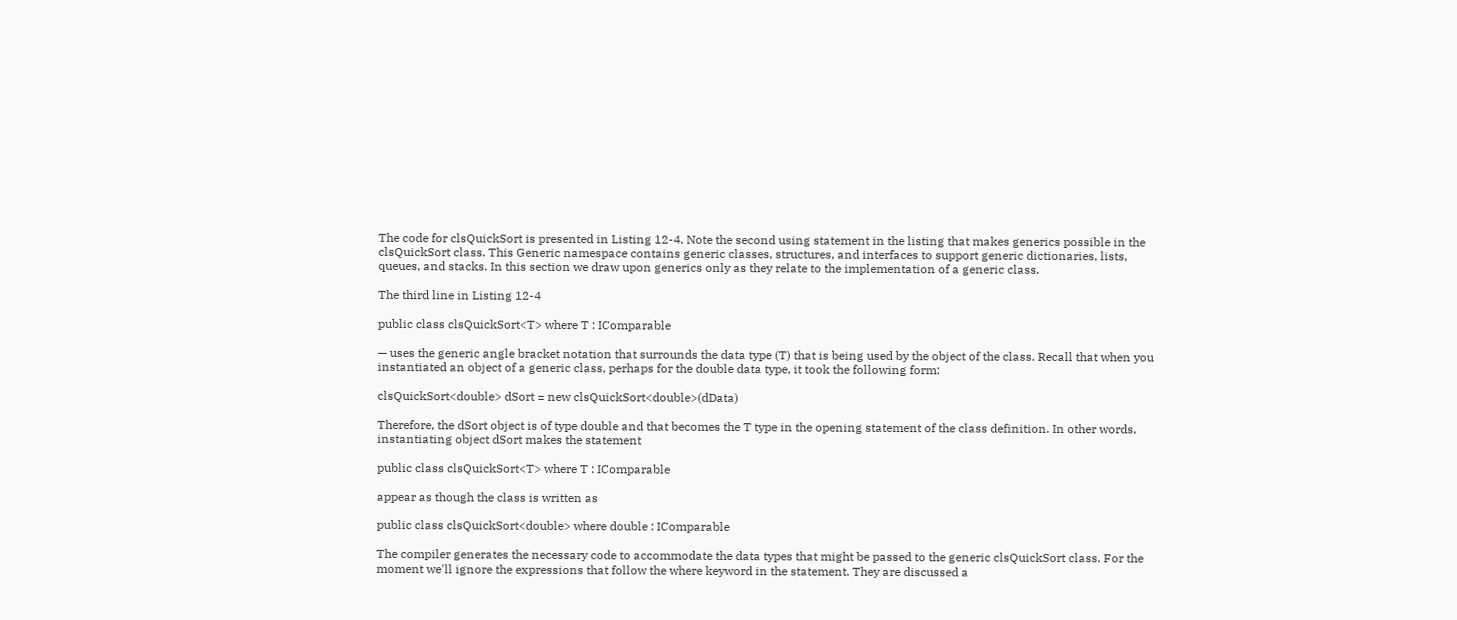The code for clsQuickSort is presented in Listing 12-4. Note the second using statement in the listing that makes generics possible in the clsQuickSort class. This Generic namespace contains generic classes, structures, and interfaces to support generic dictionaries, lists, queues, and stacks. In this section we draw upon generics only as they relate to the implementation of a generic class.

The third line in Listing 12-4

public class clsQuickSort<T> where T : IComparable

— uses the generic angle bracket notation that surrounds the data type (T) that is being used by the object of the class. Recall that when you instantiated an object of a generic class, perhaps for the double data type, it took the following form:

clsQuickSort<double> dSort = new clsQuickSort<double>(dData)

Therefore, the dSort object is of type double and that becomes the T type in the opening statement of the class definition. In other words, instantiating object dSort makes the statement

public class clsQuickSort<T> where T : IComparable

appear as though the class is written as

public class clsQuickSort<double> where double : IComparable

The compiler generates the necessary code to accommodate the data types that might be passed to the generic clsQuickSort class. For the moment we'll ignore the expressions that follow the where keyword in the statement. They are discussed a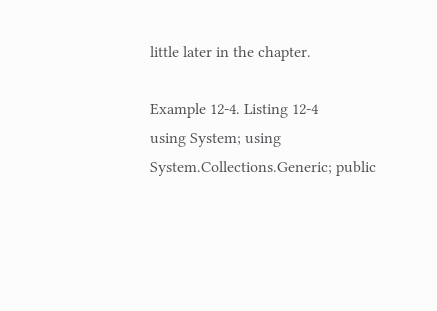little later in the chapter.

Example 12-4. Listing 12-4
using System; using System.Collections.Generic; public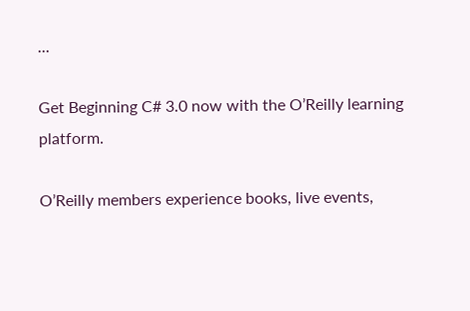...

Get Beginning C# 3.0 now with the O’Reilly learning platform.

O’Reilly members experience books, live events,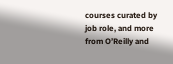courses curated by job role, and more from O’Reilly and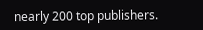nearly 200 top publishers.